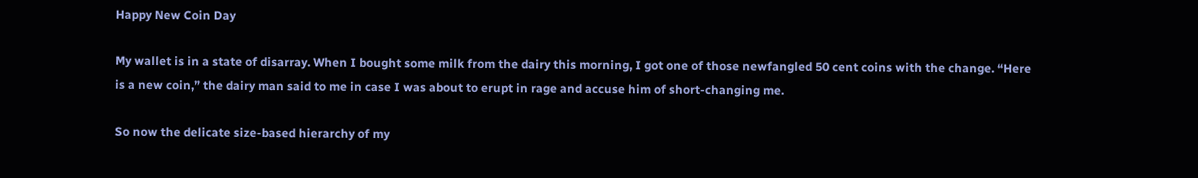Happy New Coin Day

My wallet is in a state of disarray. When I bought some milk from the dairy this morning, I got one of those newfangled 50 cent coins with the change. “Here is a new coin,” the dairy man said to me in case I was about to erupt in rage and accuse him of short-changing me.

So now the delicate size-based hierarchy of my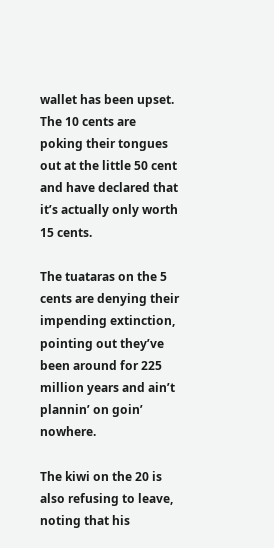wallet has been upset. The 10 cents are poking their tongues out at the little 50 cent and have declared that it’s actually only worth 15 cents.

The tuataras on the 5 cents are denying their impending extinction, pointing out they’ve been around for 225 million years and ain’t plannin’ on goin’ nowhere.

The kiwi on the 20 is also refusing to leave, noting that his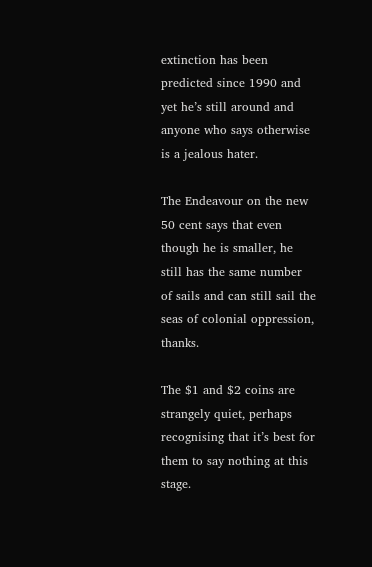extinction has been predicted since 1990 and yet he’s still around and anyone who says otherwise is a jealous hater.

The Endeavour on the new 50 cent says that even though he is smaller, he still has the same number of sails and can still sail the seas of colonial oppression, thanks.

The $1 and $2 coins are strangely quiet, perhaps recognising that it’s best for them to say nothing at this stage.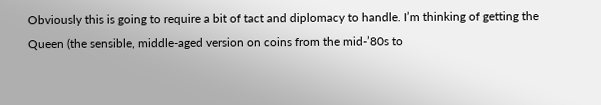Obviously this is going to require a bit of tact and diplomacy to handle. I’m thinking of getting the Queen (the sensible, middle-aged version on coins from the mid-’80s to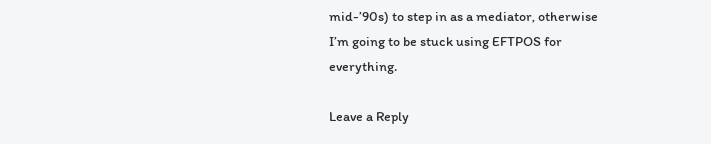mid-’90s) to step in as a mediator, otherwise I’m going to be stuck using EFTPOS for everything.

Leave a Reply